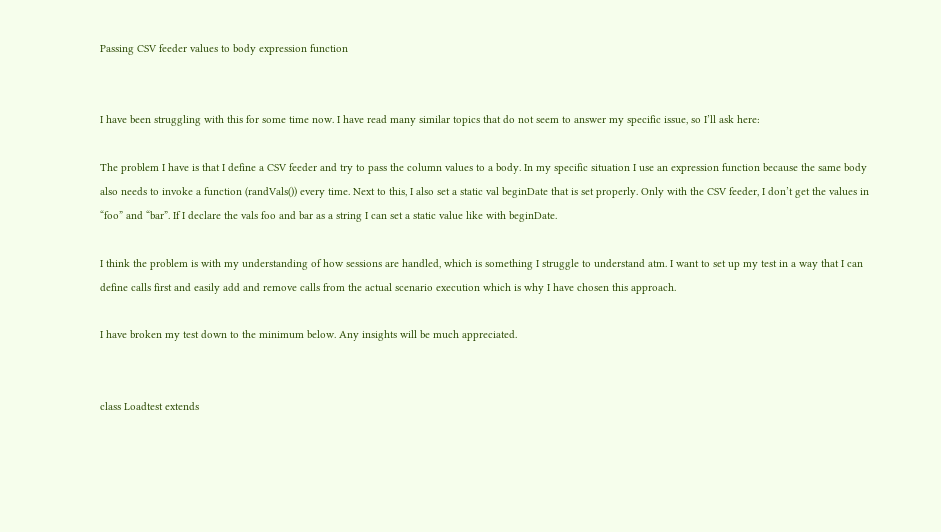Passing CSV feeder values to body expression function


I have been struggling with this for some time now. I have read many similar topics that do not seem to answer my specific issue, so I’ll ask here:

The problem I have is that I define a CSV feeder and try to pass the column values to a body. In my specific situation I use an expression function because the same body also needs to invoke a function (randVals()) every time. Next to this, I also set a static val beginDate that is set properly. Only with the CSV feeder, I don’t get the values in “foo” and “bar”. If I declare the vals foo and bar as a string I can set a static value like with beginDate.

I think the problem is with my understanding of how sessions are handled, which is something I struggle to understand atm. I want to set up my test in a way that I can define calls first and easily add and remove calls from the actual scenario execution which is why I have chosen this approach.

I have broken my test down to the minimum below. Any insights will be much appreciated.


class Loadtest extends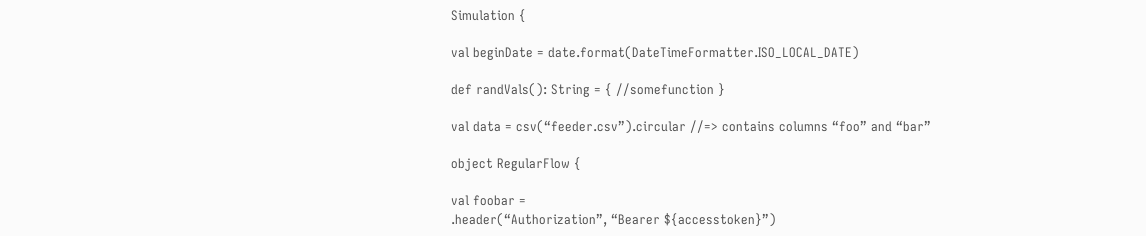Simulation {

val beginDate = date.format(DateTimeFormatter.ISO_LOCAL_DATE)

def randVals(): String = { //somefunction }

val data = csv(“feeder.csv”).circular //=> contains columns “foo” and “bar”

object RegularFlow {

val foobar =
.header(“Authorization”, “Bearer ${accesstoken}”)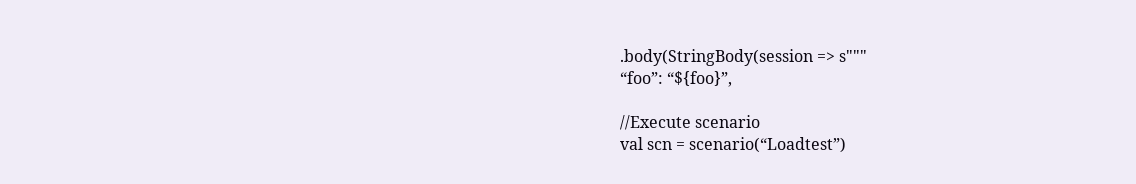.body(StringBody(session => s"""
“foo”: “${foo}”,

//Execute scenario
val scn = scenario(“Loadtest”)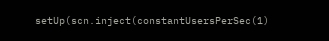setUp(scn.inject(constantUsersPerSec(1)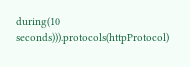during(10 seconds))).protocols(httpProtocol)